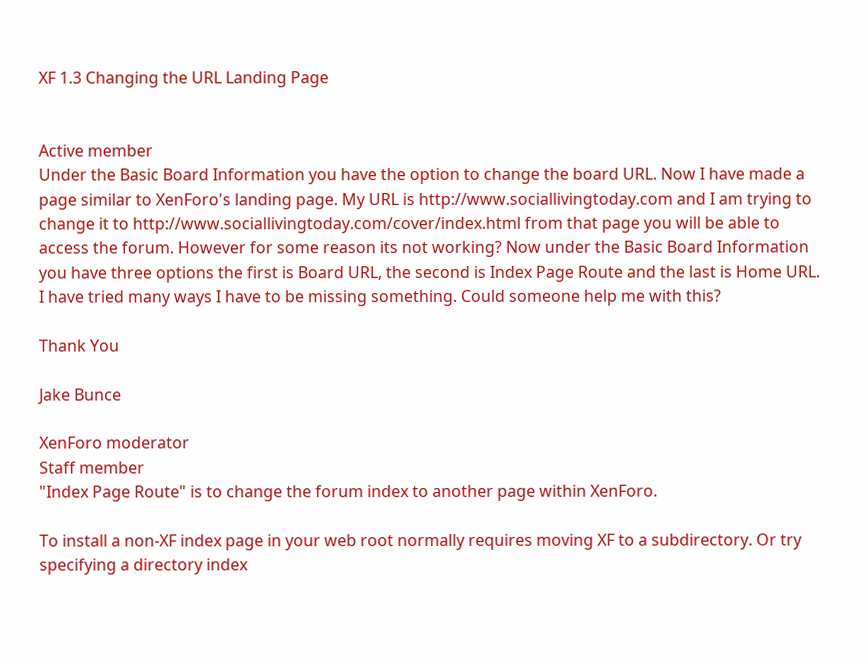XF 1.3 Changing the URL Landing Page


Active member
Under the Basic Board Information you have the option to change the board URL. Now I have made a page similar to XenForo's landing page. My URL is http://www.sociallivingtoday.com and I am trying to change it to http://www.sociallivingtoday.com/cover/index.html from that page you will be able to access the forum. However for some reason its not working? Now under the Basic Board Information you have three options the first is Board URL, the second is Index Page Route and the last is Home URL. I have tried many ways I have to be missing something. Could someone help me with this?

Thank You

Jake Bunce

XenForo moderator
Staff member
"Index Page Route" is to change the forum index to another page within XenForo.

To install a non-XF index page in your web root normally requires moving XF to a subdirectory. Or try specifying a directory index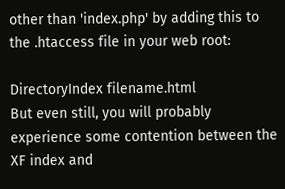other than 'index.php' by adding this to the .htaccess file in your web root:

DirectoryIndex filename.html
But even still, you will probably experience some contention between the XF index and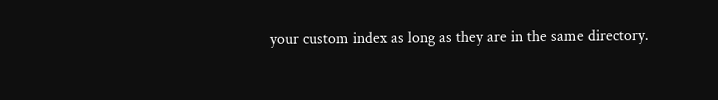your custom index as long as they are in the same directory.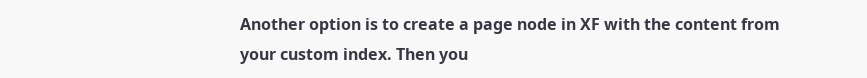Another option is to create a page node in XF with the content from your custom index. Then you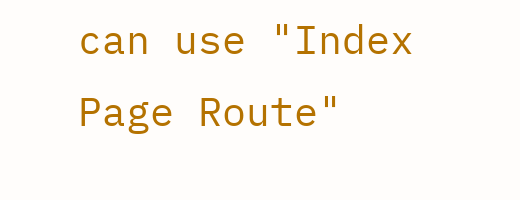can use "Index Page Route"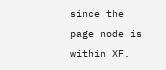since the page node is within XF.